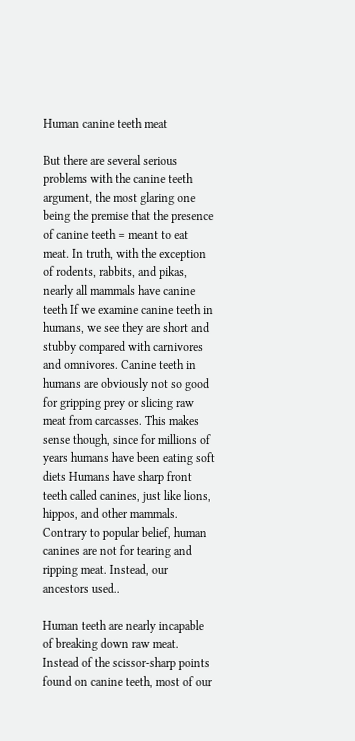Human canine teeth meat

But there are several serious problems with the canine teeth argument, the most glaring one being the premise that the presence of canine teeth = meant to eat meat. In truth, with the exception of rodents, rabbits, and pikas, nearly all mammals have canine teeth If we examine canine teeth in humans, we see they are short and stubby compared with carnivores and omnivores. Canine teeth in humans are obviously not so good for gripping prey or slicing raw meat from carcasses. This makes sense though, since for millions of years humans have been eating soft diets Humans have sharp front teeth called canines, just like lions, hippos, and other mammals. Contrary to popular belief, human canines are not for tearing and ripping meat. Instead, our ancestors used..

Human teeth are nearly incapable of breaking down raw meat. Instead of the scissor-sharp points found on canine teeth, most of our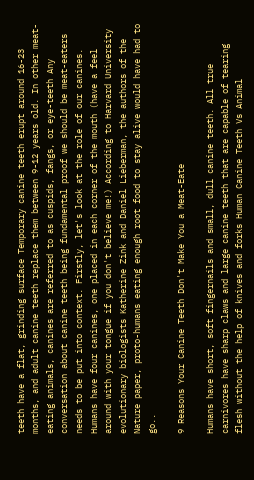teeth have a flat, grinding surface Temporary canine teeth erupt around 16-23 months, and adult canine teeth replace them between 9-12 years old. In other meat-eating animals, canines are referred to as cuspids, fangs, or eye-teeth Any conversation about canine teeth being fundamental proof we should be meat-eaters needs to be put into context. Firstly, let's look at the role of our canines. Humans have four canines, one placed in each corner of the mouth (have a feel around with your tongue if you don't believe me!) According to Harvard University evolutionary biologists Katherine Zink and Daniel Lieberman, the authors of the Nature paper, proto-humans eating enough root food to stay alive would have had to go..

9 Reasons Your Canine Teeth Don't Make You a Meat-Eate

Humans have short, soft fingernails and small, dull canine teeth. All true carnivores have sharp claws and large canine teeth that are capable of tearing flesh without the help of knives and forks Human Canine Teeth Vs Animal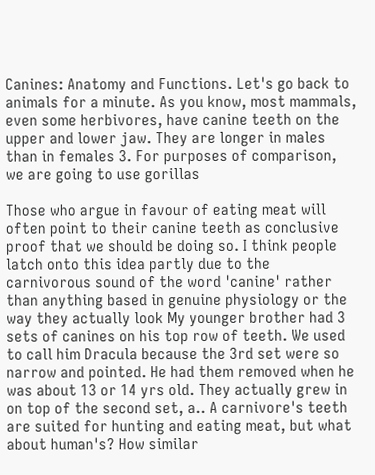Canines: Anatomy and Functions. Let's go back to animals for a minute. As you know, most mammals, even some herbivores, have canine teeth on the upper and lower jaw. They are longer in males than in females 3. For purposes of comparison, we are going to use gorillas

Those who argue in favour of eating meat will often point to their canine teeth as conclusive proof that we should be doing so. I think people latch onto this idea partly due to the carnivorous sound of the word 'canine' rather than anything based in genuine physiology or the way they actually look My younger brother had 3 sets of canines on his top row of teeth. We used to call him Dracula because the 3rd set were so narrow and pointed. He had them removed when he was about 13 or 14 yrs old. They actually grew in on top of the second set, a.. A carnivore's teeth are suited for hunting and eating meat, but what about human's? How similar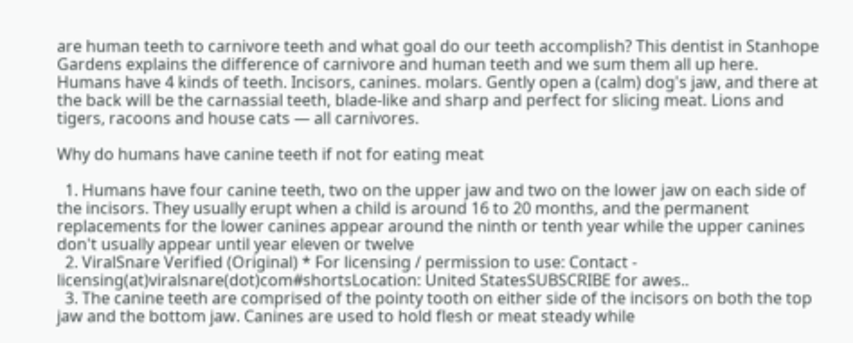are human teeth to carnivore teeth and what goal do our teeth accomplish? This dentist in Stanhope Gardens explains the difference of carnivore and human teeth and we sum them all up here. Humans have 4 kinds of teeth. Incisors, canines. molars. Gently open a (calm) dog's jaw, and there at the back will be the carnassial teeth, blade-like and sharp and perfect for slicing meat. Lions and tigers, racoons and house cats — all carnivores.

Why do humans have canine teeth if not for eating meat

  1. Humans have four canine teeth, two on the upper jaw and two on the lower jaw on each side of the incisors. They usually erupt when a child is around 16 to 20 months, and the permanent replacements for the lower canines appear around the ninth or tenth year while the upper canines don't usually appear until year eleven or twelve
  2. ViralSnare Verified (Original) * For licensing / permission to use: Contact - licensing(at)viralsnare(dot)com#shortsLocation: United StatesSUBSCRIBE for awes..
  3. The canine teeth are comprised of the pointy tooth on either side of the incisors on both the top jaw and the bottom jaw. Canines are used to hold flesh or meat steady while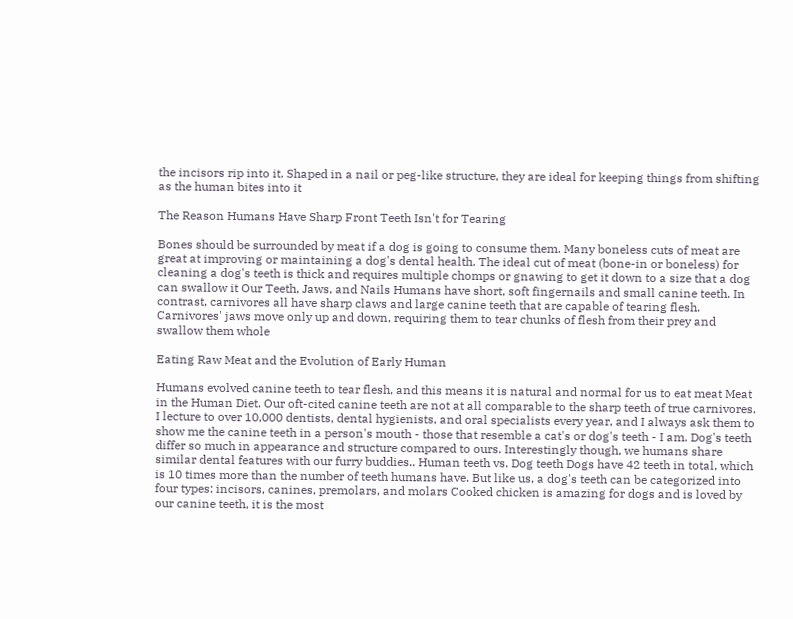the incisors rip into it. Shaped in a nail or peg-like structure, they are ideal for keeping things from shifting as the human bites into it

The Reason Humans Have Sharp Front Teeth Isn't for Tearing

Bones should be surrounded by meat if a dog is going to consume them. Many boneless cuts of meat are great at improving or maintaining a dog's dental health. The ideal cut of meat (bone-in or boneless) for cleaning a dog's teeth is thick and requires multiple chomps or gnawing to get it down to a size that a dog can swallow it Our Teeth, Jaws, and Nails Humans have short, soft fingernails and small canine teeth. In contrast, carnivores all have sharp claws and large canine teeth that are capable of tearing flesh. Carnivores' jaws move only up and down, requiring them to tear chunks of flesh from their prey and swallow them whole

Eating Raw Meat and the Evolution of Early Human

Humans evolved canine teeth to tear flesh, and this means it is natural and normal for us to eat meat Meat in the Human Diet. Our oft-cited canine teeth are not at all comparable to the sharp teeth of true carnivores. I lecture to over 10,000 dentists, dental hygienists, and oral specialists every year, and I always ask them to show me the canine teeth in a person's mouth - those that resemble a cat's or dog's teeth - I am. Dog's teeth differ so much in appearance and structure compared to ours. Interestingly though, we humans share similar dental features with our furry buddies.. Human teeth vs. Dog teeth Dogs have 42 teeth in total, which is 10 times more than the number of teeth humans have. But like us, a dog's teeth can be categorized into four types: incisors, canines, premolars, and molars Cooked chicken is amazing for dogs and is loved by our canine teeth, it is the most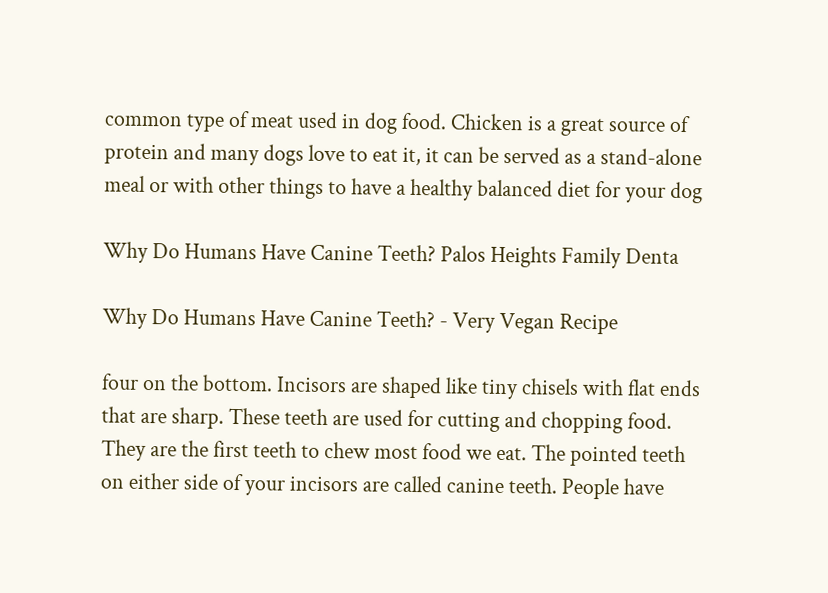common type of meat used in dog food. Chicken is a great source of protein and many dogs love to eat it, it can be served as a stand-alone meal or with other things to have a healthy balanced diet for your dog

Why Do Humans Have Canine Teeth? Palos Heights Family Denta

Why Do Humans Have Canine Teeth? - Very Vegan Recipe

four on the bottom. Incisors are shaped like tiny chisels with flat ends that are sharp. These teeth are used for cutting and chopping food. They are the first teeth to chew most food we eat. The pointed teeth on either side of your incisors are called canine teeth. People have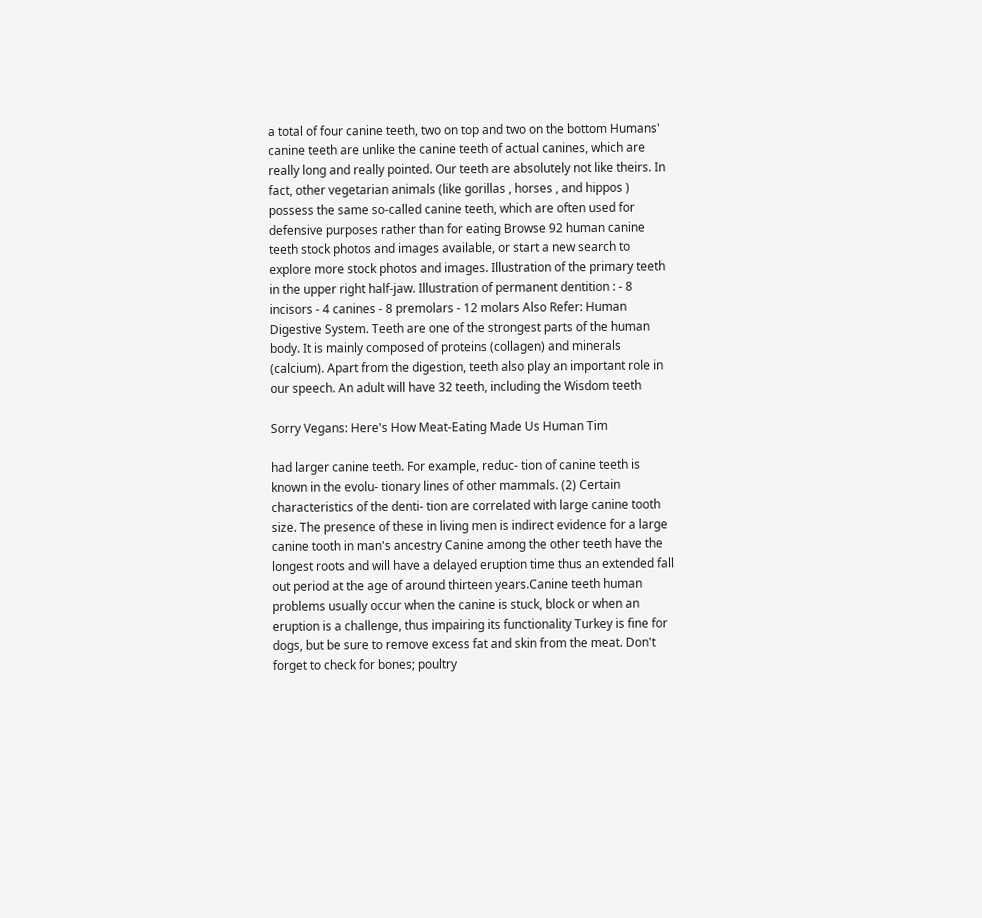a total of four canine teeth, two on top and two on the bottom Humans' canine teeth are unlike the canine teeth of actual canines, which are really long and really pointed. Our teeth are absolutely not like theirs. In fact, other vegetarian animals (like gorillas , horses , and hippos ) possess the same so-called canine teeth, which are often used for defensive purposes rather than for eating Browse 92 human canine teeth stock photos and images available, or start a new search to explore more stock photos and images. Illustration of the primary teeth in the upper right half-jaw. Illustration of permanent dentition : - 8 incisors - 4 canines - 8 premolars - 12 molars Also Refer: Human Digestive System. Teeth are one of the strongest parts of the human body. It is mainly composed of proteins (collagen) and minerals (calcium). Apart from the digestion, teeth also play an important role in our speech. An adult will have 32 teeth, including the Wisdom teeth

Sorry Vegans: Here's How Meat-Eating Made Us Human Tim

had larger canine teeth. For example, reduc- tion of canine teeth is known in the evolu- tionary lines of other mammals. (2) Certain characteristics of the denti- tion are correlated with large canine tooth size. The presence of these in living men is indirect evidence for a large canine tooth in man's ancestry Canine among the other teeth have the longest roots and will have a delayed eruption time thus an extended fall out period at the age of around thirteen years.Canine teeth human problems usually occur when the canine is stuck, block or when an eruption is a challenge, thus impairing its functionality Turkey is fine for dogs, but be sure to remove excess fat and skin from the meat. Don't forget to check for bones; poultry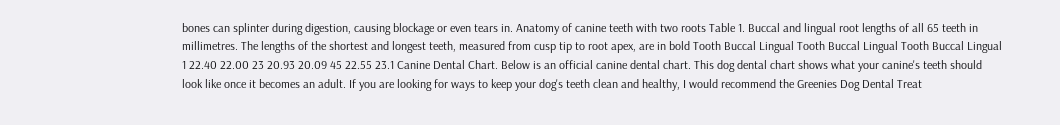bones can splinter during digestion, causing blockage or even tears in. Anatomy of canine teeth with two roots Table 1. Buccal and lingual root lengths of all 65 teeth in millimetres. The lengths of the shortest and longest teeth, measured from cusp tip to root apex, are in bold Tooth Buccal Lingual Tooth Buccal Lingual Tooth Buccal Lingual 1 22.40 22.00 23 20.93 20.09 45 22.55 23.1 Canine Dental Chart. Below is an official canine dental chart. This dog dental chart shows what your canine's teeth should look like once it becomes an adult. If you are looking for ways to keep your dog's teeth clean and healthy, I would recommend the Greenies Dog Dental Treat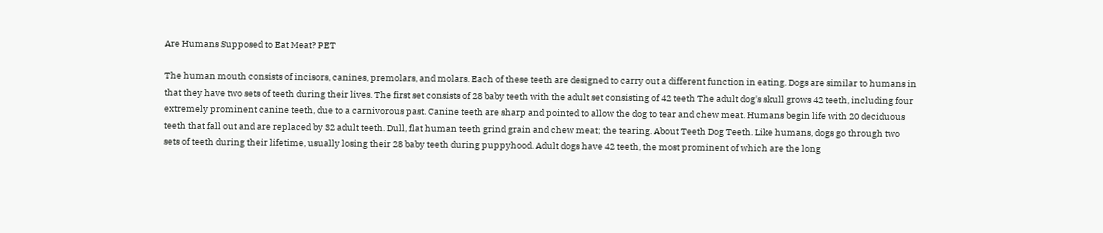Are Humans Supposed to Eat Meat? PET

The human mouth consists of incisors, canines, premolars, and molars. Each of these teeth are designed to carry out a different function in eating. Dogs are similar to humans in that they have two sets of teeth during their lives. The first set consists of 28 baby teeth with the adult set consisting of 42 teeth The adult dog's skull grows 42 teeth, including four extremely prominent canine teeth, due to a carnivorous past. Canine teeth are sharp and pointed to allow the dog to tear and chew meat. Humans begin life with 20 deciduous teeth that fall out and are replaced by 32 adult teeth. Dull, flat human teeth grind grain and chew meat; the tearing. About Teeth Dog Teeth. Like humans, dogs go through two sets of teeth during their lifetime, usually losing their 28 baby teeth during puppyhood. Adult dogs have 42 teeth, the most prominent of which are the long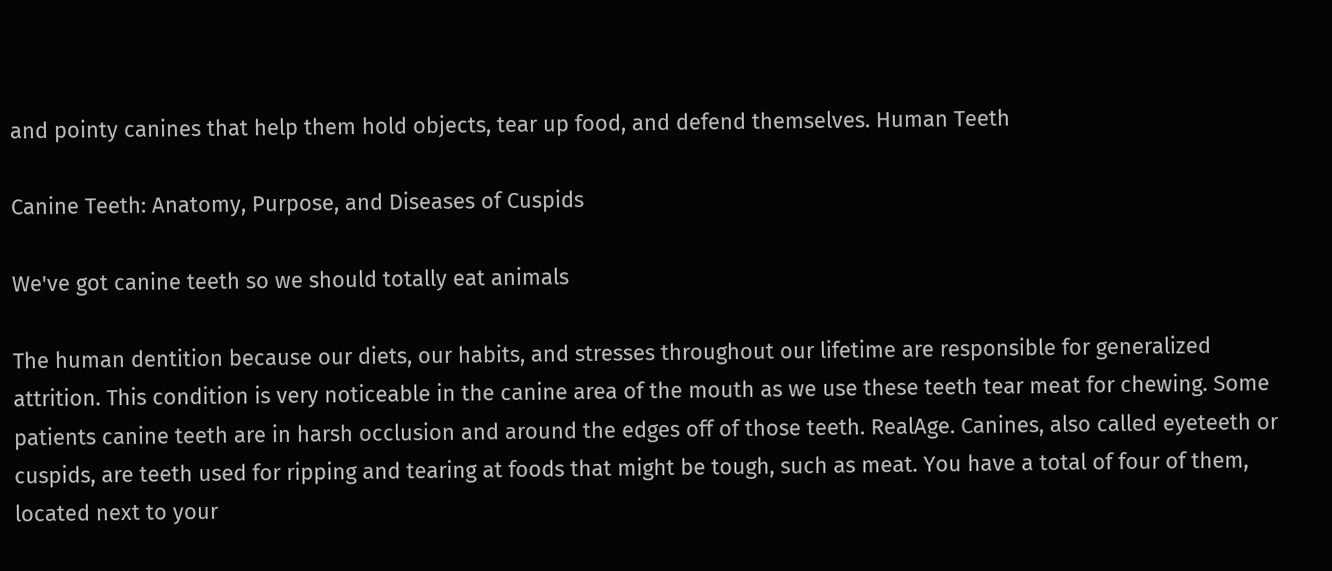and pointy canines that help them hold objects, tear up food, and defend themselves. Human Teeth

Canine Teeth: Anatomy, Purpose, and Diseases of Cuspids

We've got canine teeth so we should totally eat animals

The human dentition because our diets, our habits, and stresses throughout our lifetime are responsible for generalized attrition. This condition is very noticeable in the canine area of the mouth as we use these teeth tear meat for chewing. Some patients canine teeth are in harsh occlusion and around the edges off of those teeth. RealAge. Canines, also called eyeteeth or cuspids, are teeth used for ripping and tearing at foods that might be tough, such as meat. You have a total of four of them, located next to your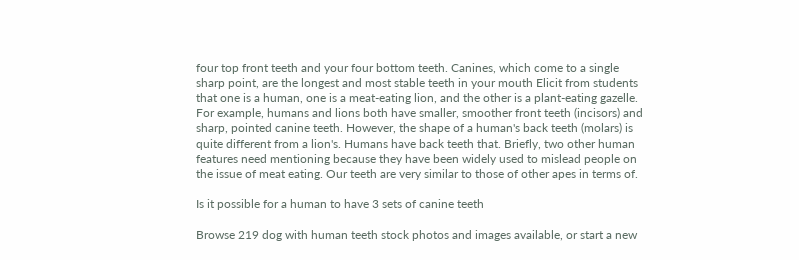four top front teeth and your four bottom teeth. Canines, which come to a single sharp point, are the longest and most stable teeth in your mouth Elicit from students that one is a human, one is a meat-eating lion, and the other is a plant-eating gazelle. For example, humans and lions both have smaller, smoother front teeth (incisors) and sharp, pointed canine teeth. However, the shape of a human's back teeth (molars) is quite different from a lion's. Humans have back teeth that. Briefly, two other human features need mentioning because they have been widely used to mislead people on the issue of meat eating. Our teeth are very similar to those of other apes in terms of.

Is it possible for a human to have 3 sets of canine teeth

Browse 219 dog with human teeth stock photos and images available, or start a new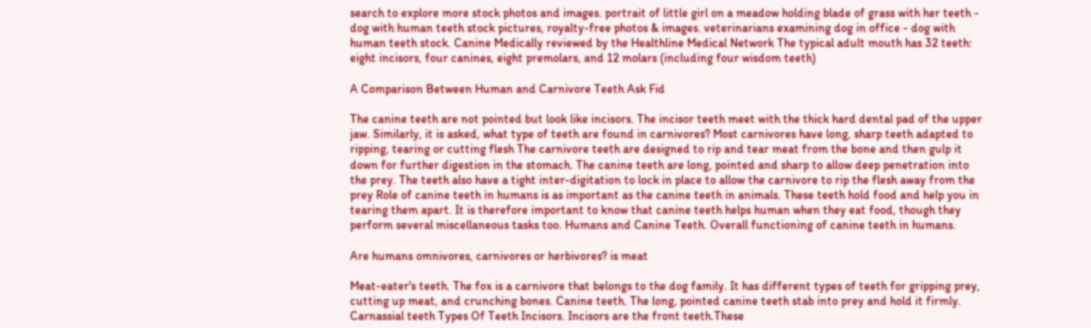search to explore more stock photos and images. portrait of little girl on a meadow holding blade of grass with her teeth - dog with human teeth stock pictures, royalty-free photos & images. veterinarians examining dog in office - dog with human teeth stock. Canine Medically reviewed by the Healthline Medical Network The typical adult mouth has 32 teeth: eight incisors, four canines, eight premolars, and 12 molars (including four wisdom teeth)

A Comparison Between Human and Carnivore Teeth Ask Fid

The canine teeth are not pointed but look like incisors. The incisor teeth meet with the thick hard dental pad of the upper jaw. Similarly, it is asked, what type of teeth are found in carnivores? Most carnivores have long, sharp teeth adapted to ripping, tearing or cutting flesh The carnivore teeth are designed to rip and tear meat from the bone and then gulp it down for further digestion in the stomach. The canine teeth are long, pointed and sharp to allow deep penetration into the prey. The teeth also have a tight inter-digitation to lock in place to allow the carnivore to rip the flesh away from the prey Role of canine teeth in humans is as important as the canine teeth in animals. These teeth hold food and help you in tearing them apart. It is therefore important to know that canine teeth helps human when they eat food, though they perform several miscellaneous tasks too. Humans and Canine Teeth. Overall functioning of canine teeth in humans.

Are humans omnivores, carnivores or herbivores? is meat

Meat-eater's teeth. The fox is a carnivore that belongs to the dog family. It has different types of teeth for gripping prey, cutting up meat, and crunching bones. Canine teeth. The long, pointed canine teeth stab into prey and hold it firmly. Carnassial teeth Types Of Teeth Incisors. Incisors are the front teeth.These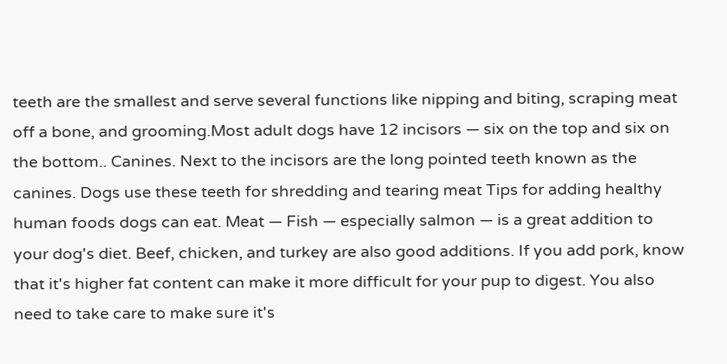teeth are the smallest and serve several functions like nipping and biting, scraping meat off a bone, and grooming.Most adult dogs have 12 incisors — six on the top and six on the bottom.. Canines. Next to the incisors are the long pointed teeth known as the canines. Dogs use these teeth for shredding and tearing meat Tips for adding healthy human foods dogs can eat. Meat — Fish — especially salmon — is a great addition to your dog's diet. Beef, chicken, and turkey are also good additions. If you add pork, know that it's higher fat content can make it more difficult for your pup to digest. You also need to take care to make sure it's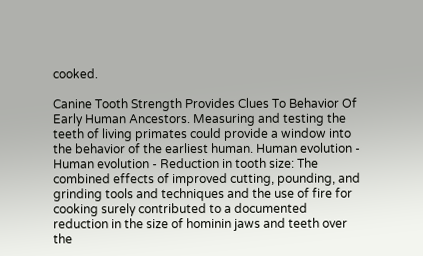cooked.

Canine Tooth Strength Provides Clues To Behavior Of Early Human Ancestors. Measuring and testing the teeth of living primates could provide a window into the behavior of the earliest human. Human evolution - Human evolution - Reduction in tooth size: The combined effects of improved cutting, pounding, and grinding tools and techniques and the use of fire for cooking surely contributed to a documented reduction in the size of hominin jaws and teeth over the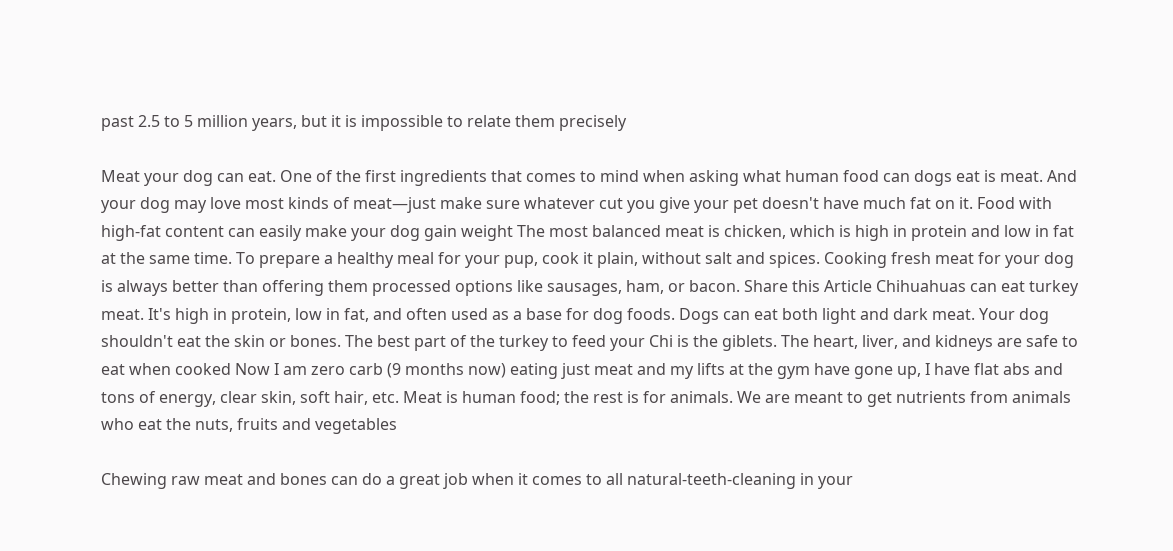past 2.5 to 5 million years, but it is impossible to relate them precisely

Meat your dog can eat. One of the first ingredients that comes to mind when asking what human food can dogs eat is meat. And your dog may love most kinds of meat—just make sure whatever cut you give your pet doesn't have much fat on it. Food with high-fat content can easily make your dog gain weight The most balanced meat is chicken, which is high in protein and low in fat at the same time. To prepare a healthy meal for your pup, cook it plain, without salt and spices. Cooking fresh meat for your dog is always better than offering them processed options like sausages, ham, or bacon. Share this Article Chihuahuas can eat turkey meat. It's high in protein, low in fat, and often used as a base for dog foods. Dogs can eat both light and dark meat. Your dog shouldn't eat the skin or bones. The best part of the turkey to feed your Chi is the giblets. The heart, liver, and kidneys are safe to eat when cooked Now I am zero carb (9 months now) eating just meat and my lifts at the gym have gone up, I have flat abs and tons of energy, clear skin, soft hair, etc. Meat is human food; the rest is for animals. We are meant to get nutrients from animals who eat the nuts, fruits and vegetables

Chewing raw meat and bones can do a great job when it comes to all natural-teeth-cleaning in your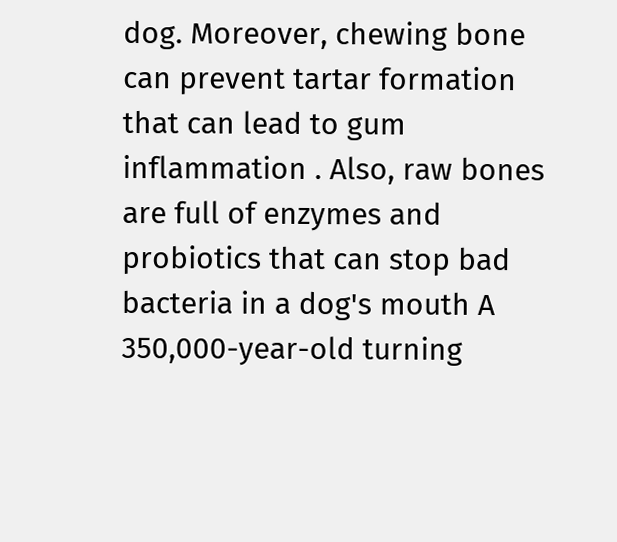dog. Moreover, chewing bone can prevent tartar formation that can lead to gum inflammation . Also, raw bones are full of enzymes and probiotics that can stop bad bacteria in a dog's mouth A 350,000-year-old turning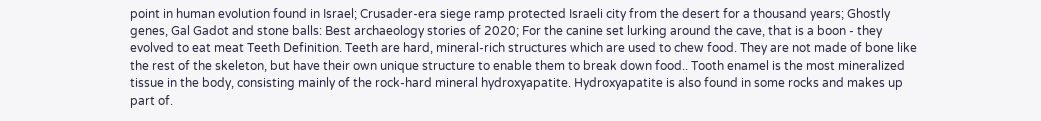point in human evolution found in Israel; Crusader-era siege ramp protected Israeli city from the desert for a thousand years; Ghostly genes, Gal Gadot and stone balls: Best archaeology stories of 2020; For the canine set lurking around the cave, that is a boon - they evolved to eat meat Teeth Definition. Teeth are hard, mineral-rich structures which are used to chew food. They are not made of bone like the rest of the skeleton, but have their own unique structure to enable them to break down food.. Tooth enamel is the most mineralized tissue in the body, consisting mainly of the rock-hard mineral hydroxyapatite. Hydroxyapatite is also found in some rocks and makes up part of.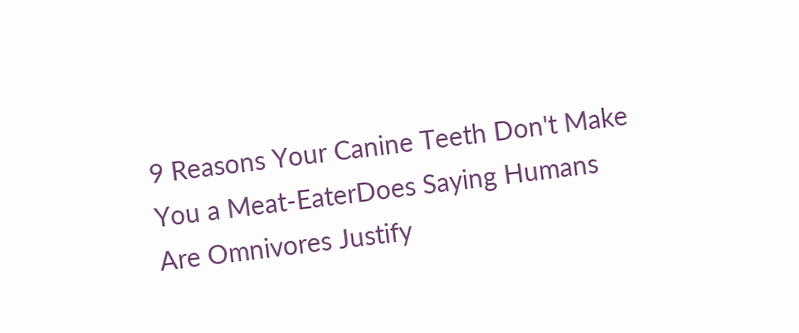9 Reasons Your Canine Teeth Don't Make You a Meat-EaterDoes Saying Humans Are Omnivores Justify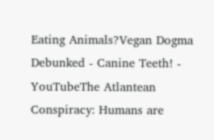Eating Animals?Vegan Dogma Debunked - Canine Teeth! - YouTubeThe Atlantean Conspiracy: Humans are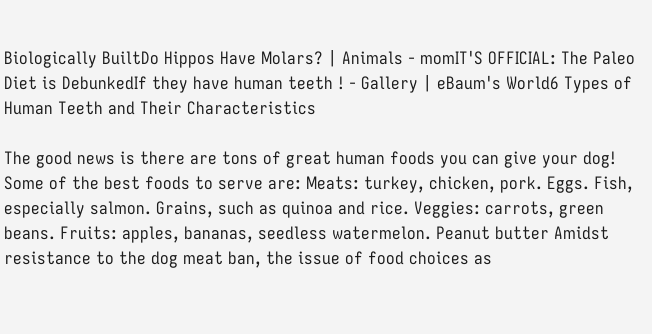Biologically BuiltDo Hippos Have Molars? | Animals - momIT'S OFFICIAL: The Paleo Diet is DebunkedIf they have human teeth ! - Gallery | eBaum's World6 Types of Human Teeth and Their Characteristics

The good news is there are tons of great human foods you can give your dog! Some of the best foods to serve are: Meats: turkey, chicken, pork. Eggs. Fish, especially salmon. Grains, such as quinoa and rice. Veggies: carrots, green beans. Fruits: apples, bananas, seedless watermelon. Peanut butter Amidst resistance to the dog meat ban, the issue of food choices as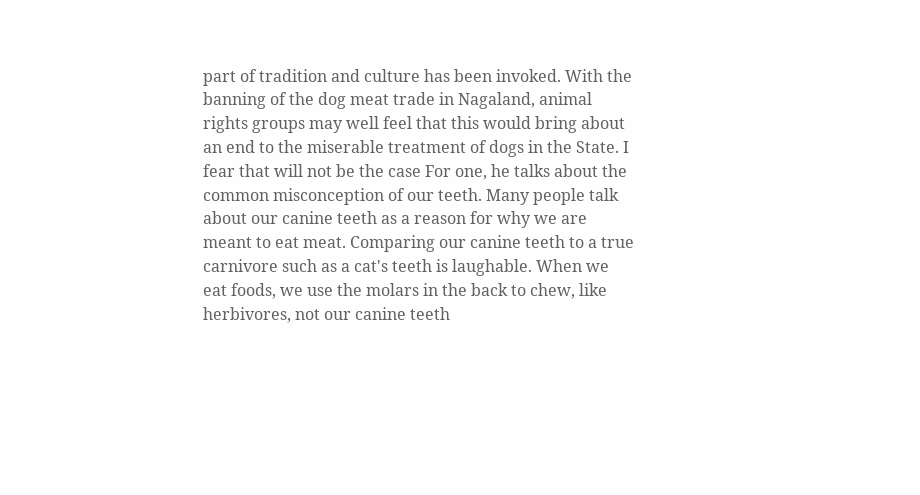part of tradition and culture has been invoked. With the banning of the dog meat trade in Nagaland, animal rights groups may well feel that this would bring about an end to the miserable treatment of dogs in the State. I fear that will not be the case For one, he talks about the common misconception of our teeth. Many people talk about our canine teeth as a reason for why we are meant to eat meat. Comparing our canine teeth to a true carnivore such as a cat's teeth is laughable. When we eat foods, we use the molars in the back to chew, like herbivores, not our canine teeth